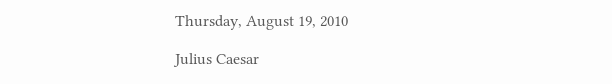Thursday, August 19, 2010

Julius Caesar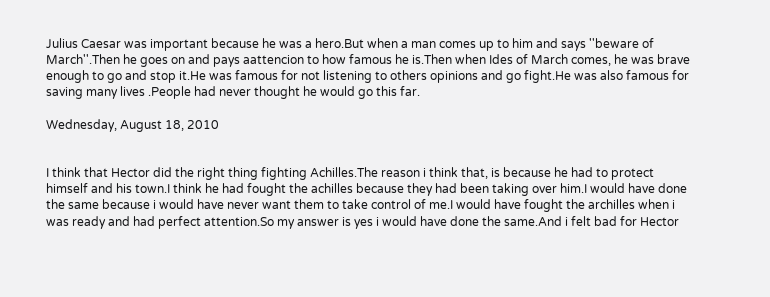Julius Caesar was important because he was a hero.But when a man comes up to him and says ''beware of March''.Then he goes on and pays aattencion to how famous he is.Then when Ides of March comes, he was brave enough to go and stop it.He was famous for not listening to others opinions and go fight.He was also famous for saving many lives .People had never thought he would go this far.

Wednesday, August 18, 2010


I think that Hector did the right thing fighting Achilles.The reason i think that, is because he had to protect himself and his town.I think he had fought the achilles because they had been taking over him.I would have done the same because i would have never want them to take control of me.I would have fought the archilles when i was ready and had perfect attention.So my answer is yes i would have done the same.And i felt bad for Hector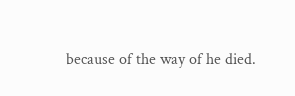because of the way of he died.